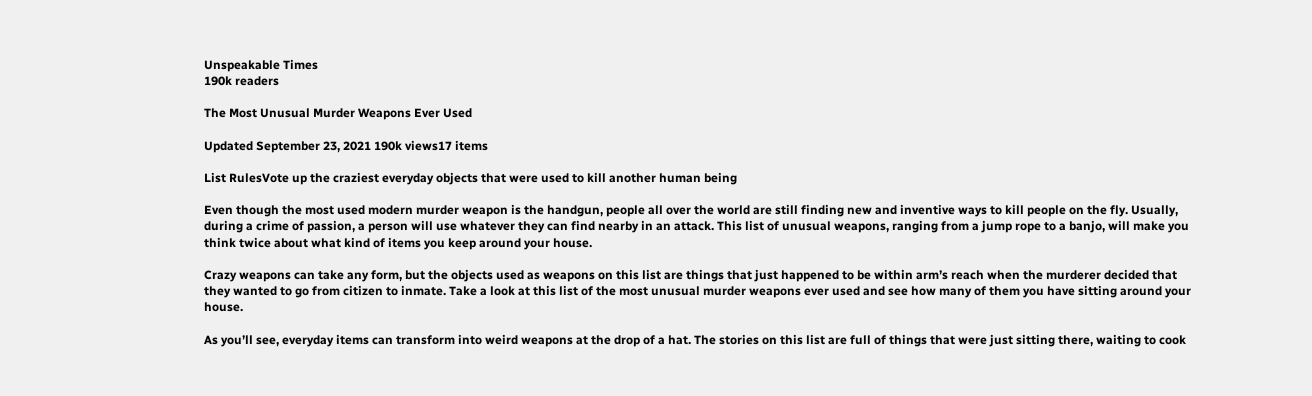Unspeakable Times
190k readers

The Most Unusual Murder Weapons Ever Used

Updated September 23, 2021 190k views17 items

List RulesVote up the craziest everyday objects that were used to kill another human being

Even though the most used modern murder weapon is the handgun, people all over the world are still finding new and inventive ways to kill people on the fly. Usually, during a crime of passion, a person will use whatever they can find nearby in an attack. This list of unusual weapons, ranging from a jump rope to a banjo, will make you think twice about what kind of items you keep around your house.

Crazy weapons can take any form, but the objects used as weapons on this list are things that just happened to be within arm’s reach when the murderer decided that they wanted to go from citizen to inmate. Take a look at this list of the most unusual murder weapons ever used and see how many of them you have sitting around your house.

As you’ll see, everyday items can transform into weird weapons at the drop of a hat. The stories on this list are full of things that were just sitting there, waiting to cook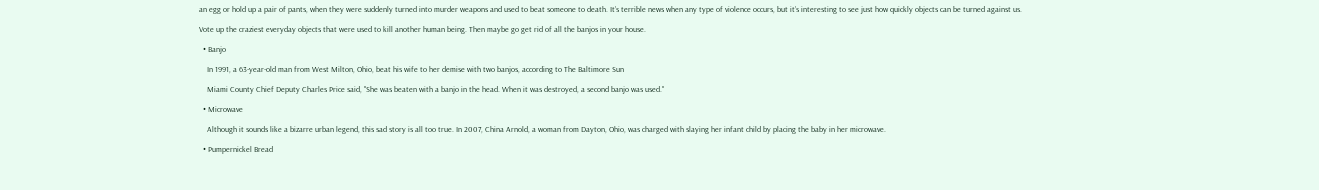an egg or hold up a pair of pants, when they were suddenly turned into murder weapons and used to beat someone to death. It’s terrible news when any type of violence occurs, but it’s interesting to see just how quickly objects can be turned against us.

Vote up the craziest everyday objects that were used to kill another human being. Then maybe go get rid of all the banjos in your house.

  • Banjo

    In 1991, a 63-year-old man from West Milton, Ohio, beat his wife to her demise with two banjos, according to The Baltimore Sun

    Miami County Chief Deputy Charles Price said, "She was beaten with a banjo in the head. When it was destroyed, a second banjo was used."

  • Microwave

    Although it sounds like a bizarre urban legend, this sad story is all too true. In 2007, China Arnold, a woman from Dayton, Ohio, was charged with slaying her infant child by placing the baby in her microwave.

  • Pumpernickel Bread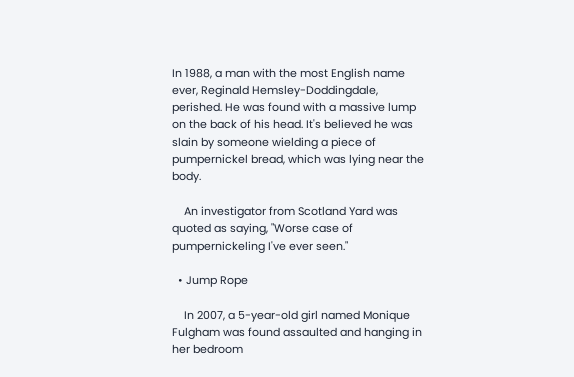In 1988, a man with the most English name ever, Reginald Hemsley-Doddingdale, perished. He was found with a massive lump on the back of his head. It's believed he was slain by someone wielding a piece of pumpernickel bread, which was lying near the body.

    An investigator from Scotland Yard was quoted as saying, "Worse case of pumpernickeling I've ever seen."

  • Jump Rope

    In 2007, a 5-year-old girl named Monique Fulgham was found assaulted and hanging in her bedroom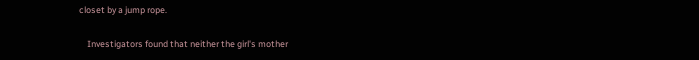closet by a jump rope.

    Investigators found that neither the girl's mother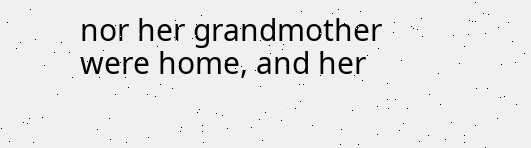nor her grandmother were home, and her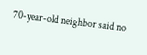70-year-old neighbor said no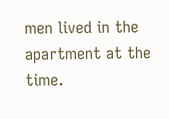men lived in the apartment at the time.